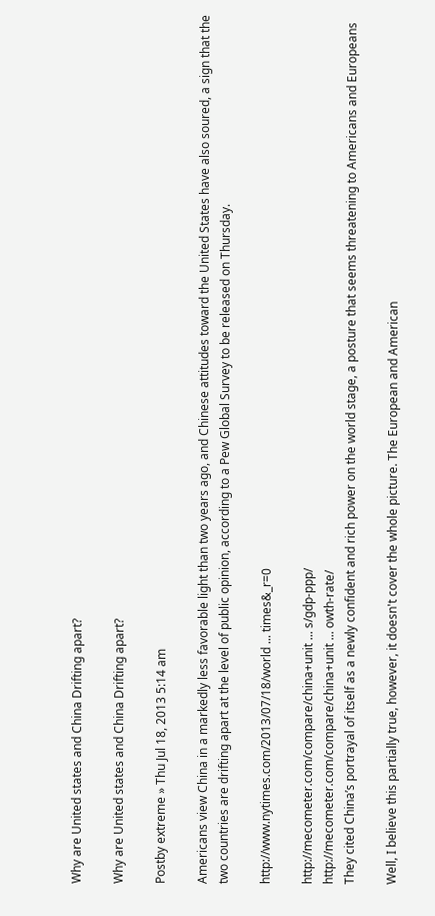Why are United states and China Drifting apart?

Why are United states and China Drifting apart?

Postby extreme » Thu Jul 18, 2013 5:14 am

Americans view China in a markedly less favorable light than two years ago, and Chinese attitudes toward the United States have also soured, a sign that the two countries are drifting apart at the level of public opinion, according to a Pew Global Survey to be released on Thursday.

http://www.nytimes.com/2013/07/18/world ... times&_r=0

http://mecometer.com/compare/china+unit ... s/gdp-ppp/
http://mecometer.com/compare/china+unit ... owth-rate/
They cited China’s portrayal of itself as a newly confident and rich power on the world stage, a posture that seems threatening to Americans and Europeans

Well, I believe this partially true, however, it doesn't cover the whole picture. The European and American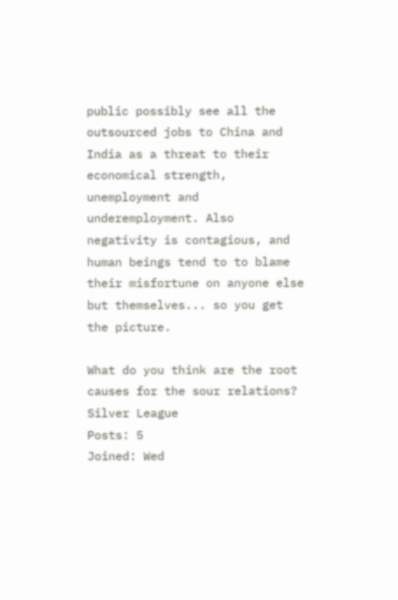public possibly see all the outsourced jobs to China and India as a threat to their economical strength, unemployment and underemployment. Also negativity is contagious, and human beings tend to to blame their misfortune on anyone else but themselves... so you get the picture.

What do you think are the root causes for the sour relations?
Silver League
Posts: 5
Joined: Wed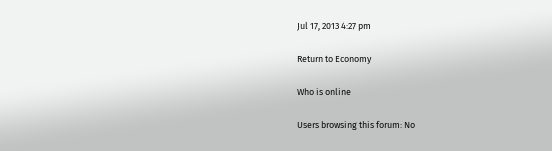Jul 17, 2013 4:27 pm

Return to Economy

Who is online

Users browsing this forum: No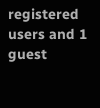registered users and 1 guest